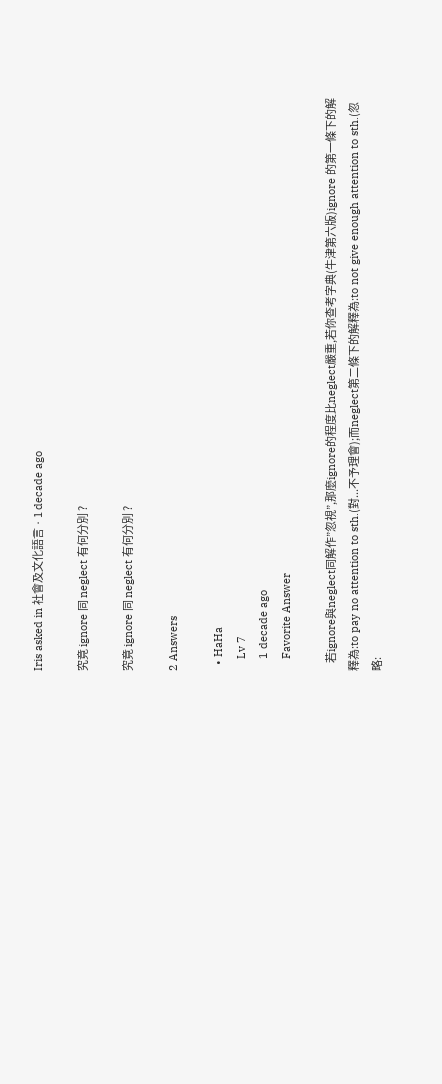Iris asked in 社會及文化語言 · 1 decade ago

究竟 ignore 同 neglect 有何分別 ?

究竟 ignore 同 neglect 有何分別 ?

2 Answers

  • HaHa
    Lv 7
    1 decade ago
    Favorite Answer

    若ignore與neglect同解作”忽視”,那麼ignore的程度比neglect嚴重,若你查考字典(牛津第六版)ignore 的第一條下的解釋為:to pay no attention to sth.(對...不予理會);而neglect第二條下的解釋為:to not give enough attention to sth.(忽略: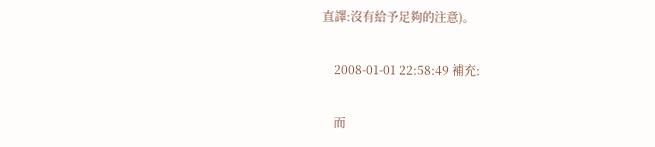直譯:沒有給予足夠的注意)。

    2008-01-01 22:58:49 補充:

    而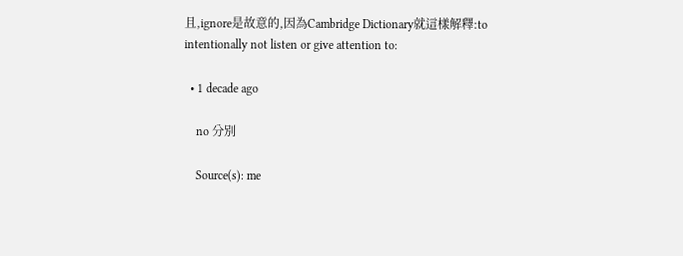且,ignore是故意的,因為Cambridge Dictionary就這樣解釋:to intentionally not listen or give attention to:

  • 1 decade ago

    no 分別

    Source(s): me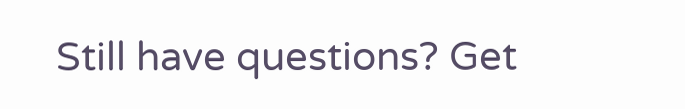Still have questions? Get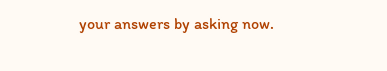your answers by asking now.